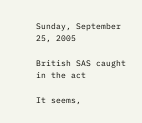Sunday, September 25, 2005

British SAS caught in the act

It seems,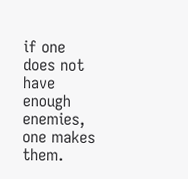if one does not have enough enemies,
one makes them.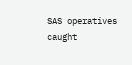SAS operatives caught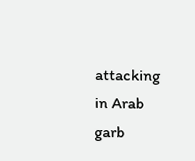attacking
in Arab garb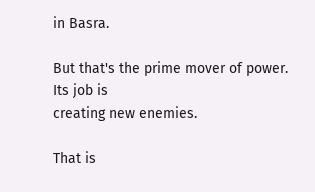in Basra.

But that's the prime mover of power. Its job is
creating new enemies.

That is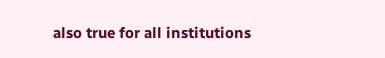also true for all institutions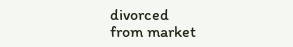divorced
from market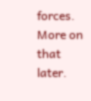forces.
More on that later.